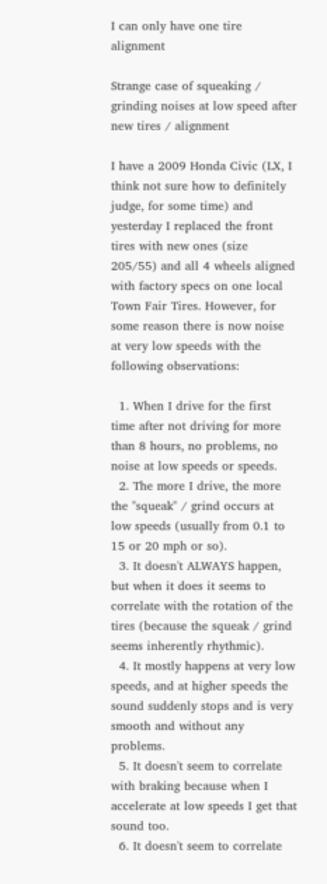I can only have one tire alignment

Strange case of squeaking / grinding noises at low speed after new tires / alignment

I have a 2009 Honda Civic (LX, I think not sure how to definitely judge, for some time) and yesterday I replaced the front tires with new ones (size 205/55) and all 4 wheels aligned with factory specs on one local Town Fair Tires. However, for some reason there is now noise at very low speeds with the following observations:

  1. When I drive for the first time after not driving for more than 8 hours, no problems, no noise at low speeds or speeds.
  2. The more I drive, the more the "squeak" / grind occurs at low speeds (usually from 0.1 to 15 or 20 mph or so).
  3. It doesn't ALWAYS happen, but when it does it seems to correlate with the rotation of the tires (because the squeak / grind seems inherently rhythmic).
  4. It mostly happens at very low speeds, and at higher speeds the sound suddenly stops and is very smooth and without any problems.
  5. It doesn't seem to correlate with braking because when I accelerate at low speeds I get that sound too.
  6. It doesn't seem to correlate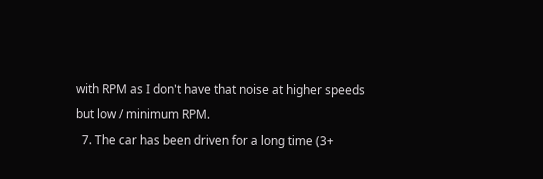with RPM as I don't have that noise at higher speeds but low / minimum RPM.
  7. The car has been driven for a long time (3+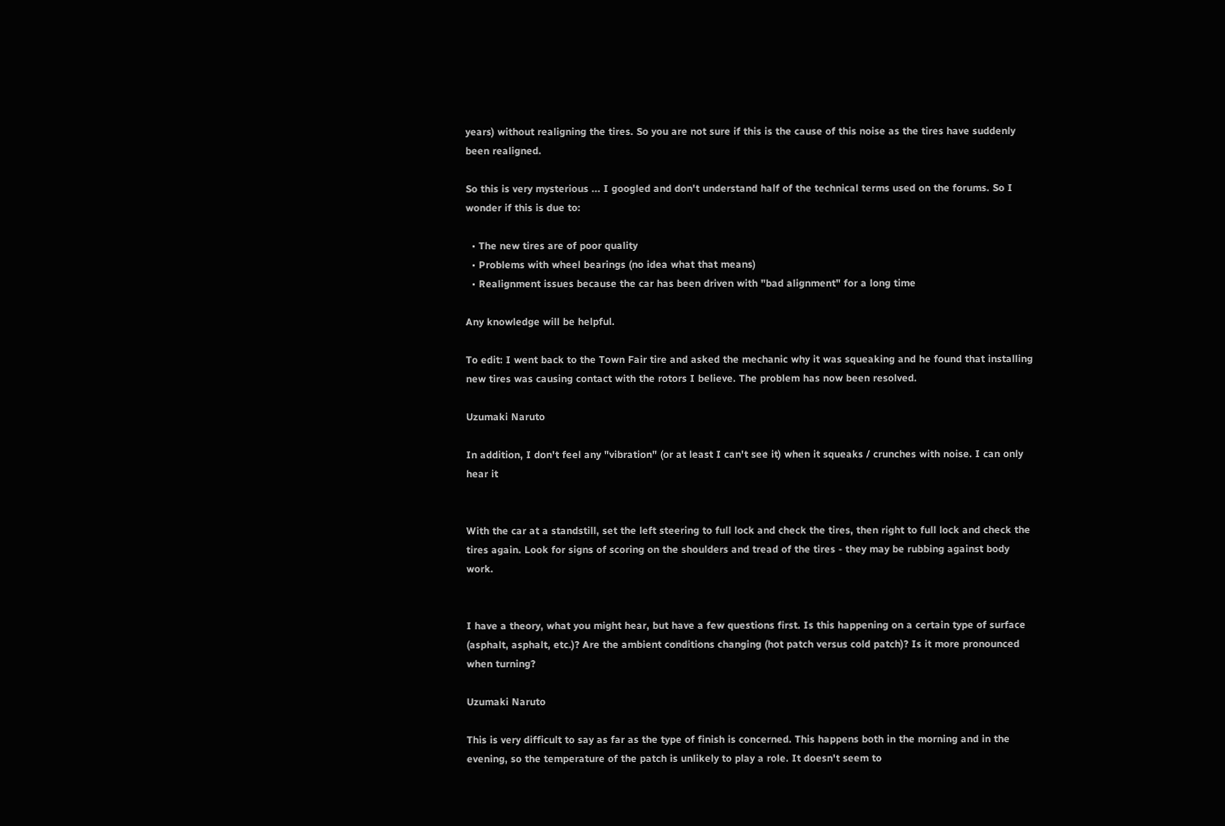years) without realigning the tires. So you are not sure if this is the cause of this noise as the tires have suddenly been realigned.

So this is very mysterious ... I googled and don't understand half of the technical terms used on the forums. So I wonder if this is due to:

  • The new tires are of poor quality
  • Problems with wheel bearings (no idea what that means)
  • Realignment issues because the car has been driven with "bad alignment" for a long time

Any knowledge will be helpful.

To edit: I went back to the Town Fair tire and asked the mechanic why it was squeaking and he found that installing new tires was causing contact with the rotors I believe. The problem has now been resolved.

Uzumaki Naruto

In addition, I don't feel any "vibration" (or at least I can't see it) when it squeaks / crunches with noise. I can only hear it


With the car at a standstill, set the left steering to full lock and check the tires, then right to full lock and check the tires again. Look for signs of scoring on the shoulders and tread of the tires - they may be rubbing against body work.


I have a theory, what you might hear, but have a few questions first. Is this happening on a certain type of surface (asphalt, asphalt, etc.)? Are the ambient conditions changing (hot patch versus cold patch)? Is it more pronounced when turning?

Uzumaki Naruto

This is very difficult to say as far as the type of finish is concerned. This happens both in the morning and in the evening, so the temperature of the patch is unlikely to play a role. It doesn't seem to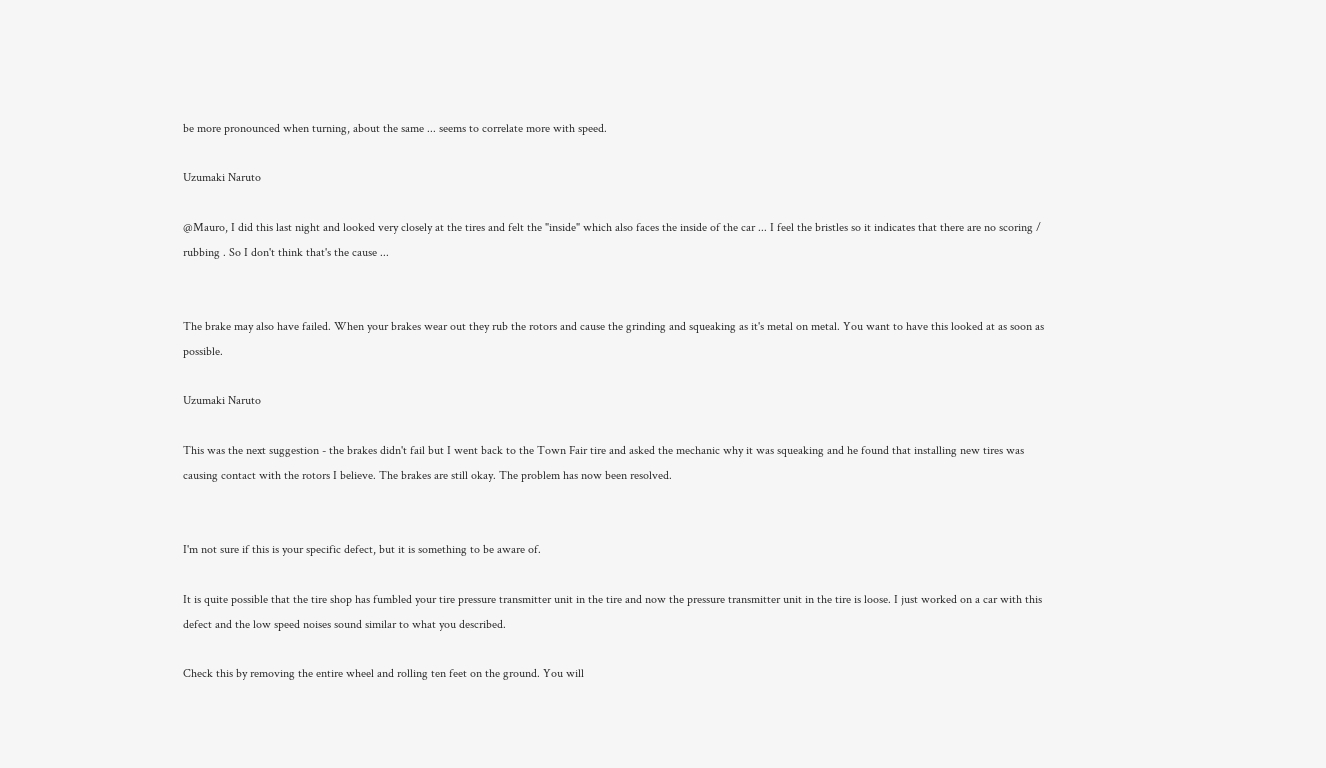be more pronounced when turning, about the same ... seems to correlate more with speed.

Uzumaki Naruto

@Mauro, I did this last night and looked very closely at the tires and felt the "inside" which also faces the inside of the car ... I feel the bristles so it indicates that there are no scoring / rubbing . So I don't think that's the cause ...


The brake may also have failed. When your brakes wear out they rub the rotors and cause the grinding and squeaking as it's metal on metal. You want to have this looked at as soon as possible.

Uzumaki Naruto

This was the next suggestion - the brakes didn't fail but I went back to the Town Fair tire and asked the mechanic why it was squeaking and he found that installing new tires was causing contact with the rotors I believe. The brakes are still okay. The problem has now been resolved.


I'm not sure if this is your specific defect, but it is something to be aware of.

It is quite possible that the tire shop has fumbled your tire pressure transmitter unit in the tire and now the pressure transmitter unit in the tire is loose. I just worked on a car with this defect and the low speed noises sound similar to what you described.

Check this by removing the entire wheel and rolling ten feet on the ground. You will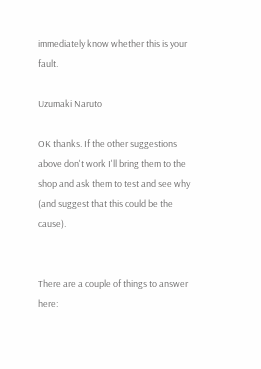immediately know whether this is your fault.

Uzumaki Naruto

OK thanks. If the other suggestions above don't work I'll bring them to the shop and ask them to test and see why (and suggest that this could be the cause).


There are a couple of things to answer here: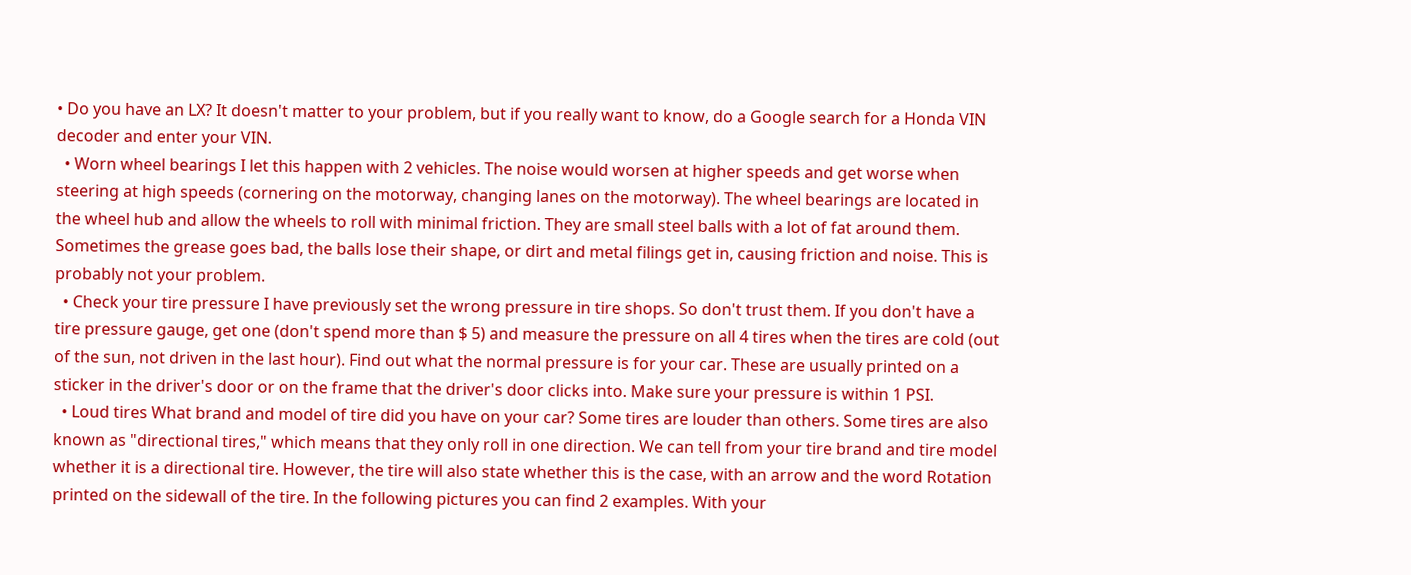• Do you have an LX? It doesn't matter to your problem, but if you really want to know, do a Google search for a Honda VIN decoder and enter your VIN.
  • Worn wheel bearings I let this happen with 2 vehicles. The noise would worsen at higher speeds and get worse when steering at high speeds (cornering on the motorway, changing lanes on the motorway). The wheel bearings are located in the wheel hub and allow the wheels to roll with minimal friction. They are small steel balls with a lot of fat around them. Sometimes the grease goes bad, the balls lose their shape, or dirt and metal filings get in, causing friction and noise. This is probably not your problem.
  • Check your tire pressure I have previously set the wrong pressure in tire shops. So don't trust them. If you don't have a tire pressure gauge, get one (don't spend more than $ 5) and measure the pressure on all 4 tires when the tires are cold (out of the sun, not driven in the last hour). Find out what the normal pressure is for your car. These are usually printed on a sticker in the driver's door or on the frame that the driver's door clicks into. Make sure your pressure is within 1 PSI.
  • Loud tires What brand and model of tire did you have on your car? Some tires are louder than others. Some tires are also known as "directional tires," which means that they only roll in one direction. We can tell from your tire brand and tire model whether it is a directional tire. However, the tire will also state whether this is the case, with an arrow and the word Rotation printed on the sidewall of the tire. In the following pictures you can find 2 examples. With your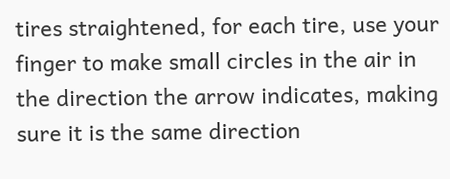tires straightened, for each tire, use your finger to make small circles in the air in the direction the arrow indicates, making sure it is the same direction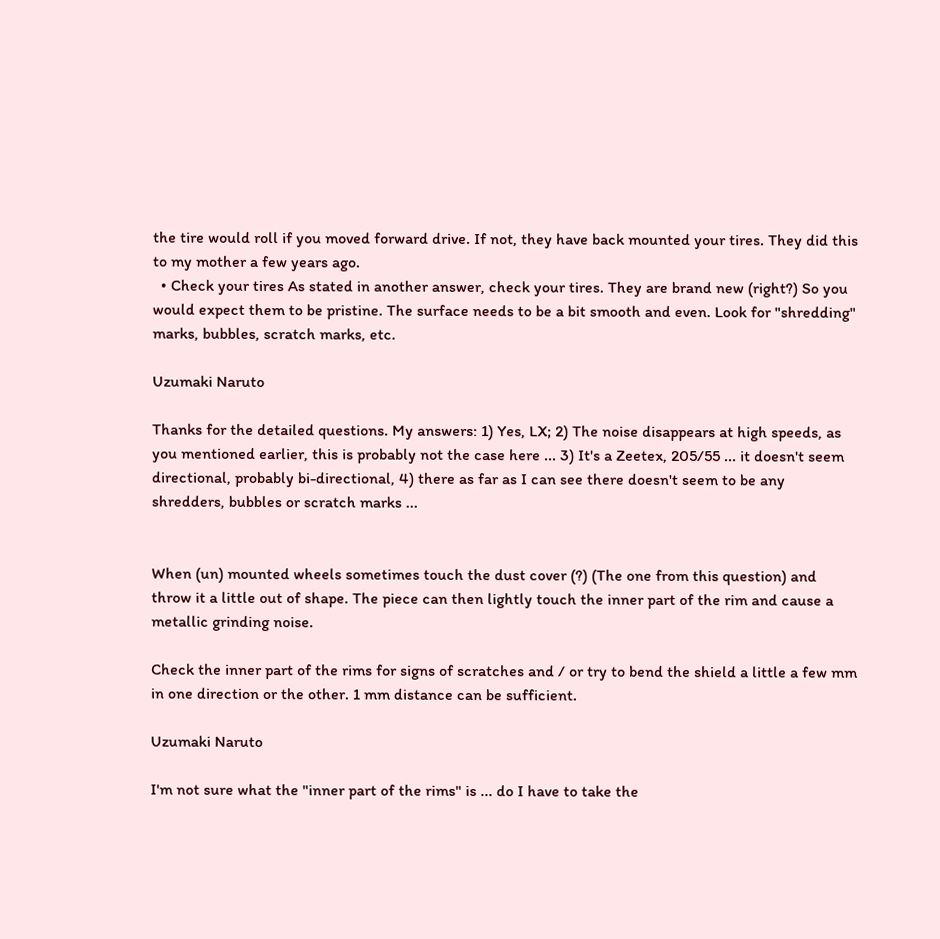the tire would roll if you moved forward drive. If not, they have back mounted your tires. They did this to my mother a few years ago.
  • Check your tires As stated in another answer, check your tires. They are brand new (right?) So you would expect them to be pristine. The surface needs to be a bit smooth and even. Look for "shredding" marks, bubbles, scratch marks, etc.

Uzumaki Naruto

Thanks for the detailed questions. My answers: 1) Yes, LX; 2) The noise disappears at high speeds, as you mentioned earlier, this is probably not the case here ... 3) It's a Zeetex, 205/55 ... it doesn't seem directional, probably bi-directional, 4) there as far as I can see there doesn't seem to be any shredders, bubbles or scratch marks ...


When (un) mounted wheels sometimes touch the dust cover (?) (The one from this question) and throw it a little out of shape. The piece can then lightly touch the inner part of the rim and cause a metallic grinding noise.

Check the inner part of the rims for signs of scratches and / or try to bend the shield a little a few mm in one direction or the other. 1 mm distance can be sufficient.

Uzumaki Naruto

I'm not sure what the "inner part of the rims" is ... do I have to take the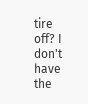tire off? I don't have the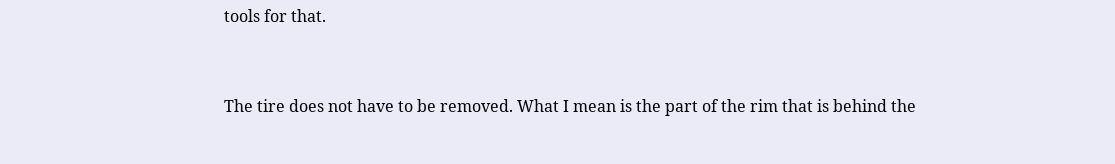tools for that.


The tire does not have to be removed. What I mean is the part of the rim that is behind the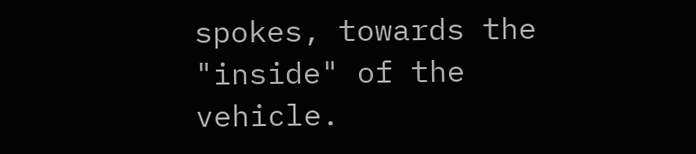spokes, towards the "inside" of the vehicle.